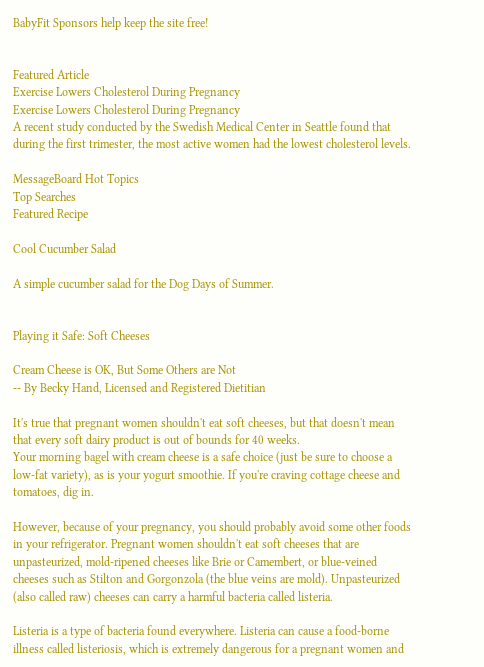BabyFit Sponsors help keep the site free!


Featured Article
Exercise Lowers Cholesterol During Pregnancy
Exercise Lowers Cholesterol During Pregnancy
A recent study conducted by the Swedish Medical Center in Seattle found that during the first trimester, the most active women had the lowest cholesterol levels.

MessageBoard Hot Topics
Top Searches
Featured Recipe

Cool Cucumber Salad

A simple cucumber salad for the Dog Days of Summer.


Playing it Safe: Soft Cheeses

Cream Cheese is OK, But Some Others are Not
-- By Becky Hand, Licensed and Registered Dietitian

It's true that pregnant women shouldn't eat soft cheeses, but that doesn't mean that every soft dairy product is out of bounds for 40 weeks.
Your morning bagel with cream cheese is a safe choice (just be sure to choose a low-fat variety), as is your yogurt smoothie. If you're craving cottage cheese and tomatoes, dig in.

However, because of your pregnancy, you should probably avoid some other foods in your refrigerator. Pregnant women shouldn't eat soft cheeses that are unpasteurized, mold-ripened cheeses like Brie or Camembert, or blue-veined cheeses such as Stilton and Gorgonzola (the blue veins are mold). Unpasteurized (also called raw) cheeses can carry a harmful bacteria called listeria.

Listeria is a type of bacteria found everywhere. Listeria can cause a food-borne illness called listeriosis, which is extremely dangerous for a pregnant women and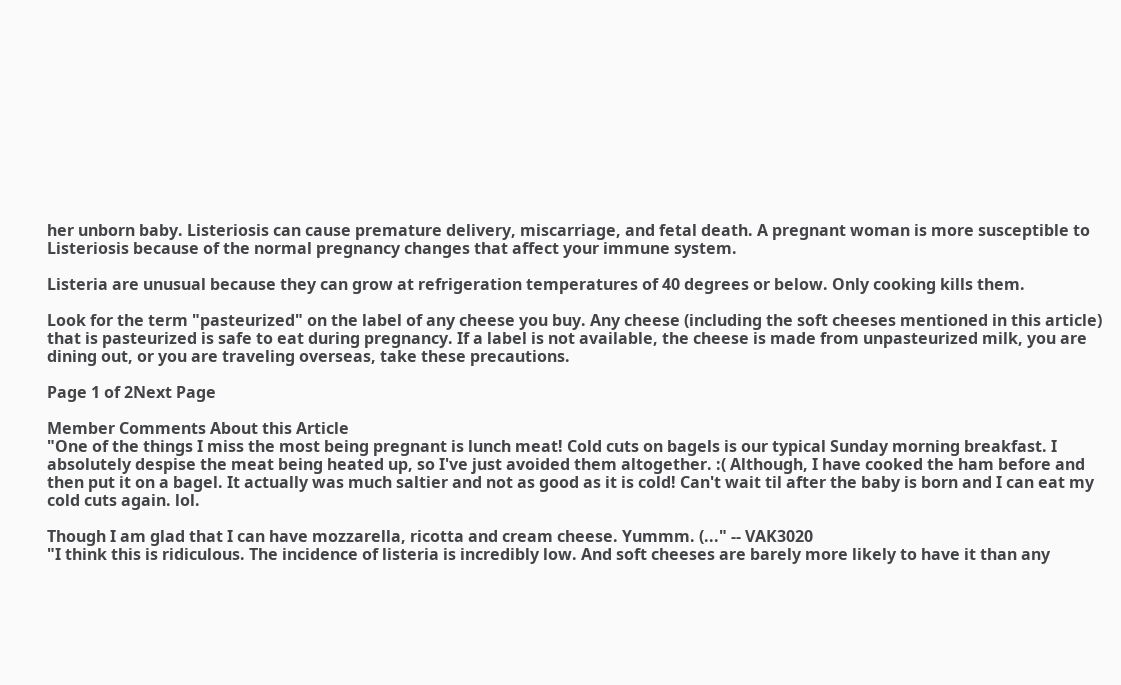her unborn baby. Listeriosis can cause premature delivery, miscarriage, and fetal death. A pregnant woman is more susceptible to Listeriosis because of the normal pregnancy changes that affect your immune system.

Listeria are unusual because they can grow at refrigeration temperatures of 40 degrees or below. Only cooking kills them.

Look for the term "pasteurized" on the label of any cheese you buy. Any cheese (including the soft cheeses mentioned in this article) that is pasteurized is safe to eat during pregnancy. If a label is not available, the cheese is made from unpasteurized milk, you are dining out, or you are traveling overseas, take these precautions.

Page 1 of 2Next Page

Member Comments About this Article
"One of the things I miss the most being pregnant is lunch meat! Cold cuts on bagels is our typical Sunday morning breakfast. I absolutely despise the meat being heated up, so I've just avoided them altogether. :( Although, I have cooked the ham before and then put it on a bagel. It actually was much saltier and not as good as it is cold! Can't wait til after the baby is born and I can eat my cold cuts again. lol.

Though I am glad that I can have mozzarella, ricotta and cream cheese. Yummm. (..." -- VAK3020
"I think this is ridiculous. The incidence of listeria is incredibly low. And soft cheeses are barely more likely to have it than any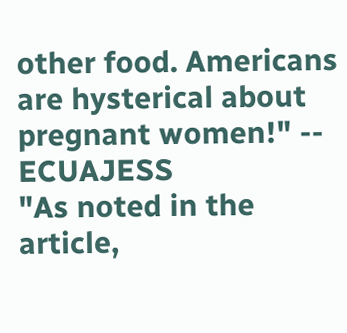other food. Americans are hysterical about pregnant women!" -- ECUAJESS
"As noted in the article,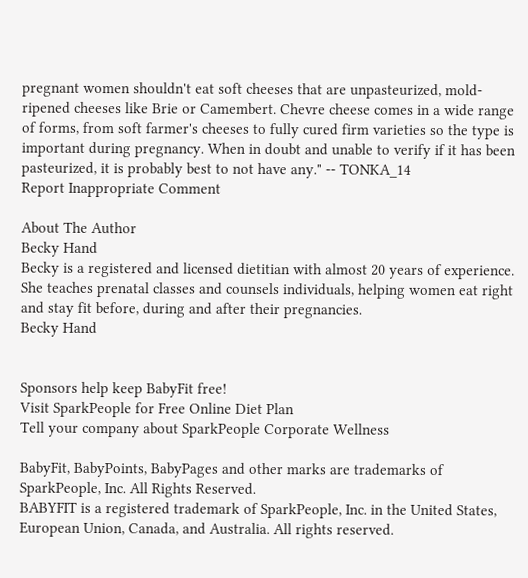pregnant women shouldn't eat soft cheeses that are unpasteurized, mold-ripened cheeses like Brie or Camembert. Chevre cheese comes in a wide range of forms, from soft farmer's cheeses to fully cured firm varieties so the type is important during pregnancy. When in doubt and unable to verify if it has been pasteurized, it is probably best to not have any." -- TONKA_14
Report Inappropriate Comment

About The Author
Becky Hand
Becky is a registered and licensed dietitian with almost 20 years of experience. She teaches prenatal classes and counsels individuals, helping women eat right and stay fit before, during and after their pregnancies.
Becky Hand


Sponsors help keep BabyFit free!
Visit SparkPeople for Free Online Diet Plan
Tell your company about SparkPeople Corporate Wellness

BabyFit, BabyPoints, BabyPages and other marks are trademarks of SparkPeople, Inc. All Rights Reserved.
BABYFIT is a registered trademark of SparkPeople, Inc. in the United States, European Union, Canada, and Australia. All rights reserved.